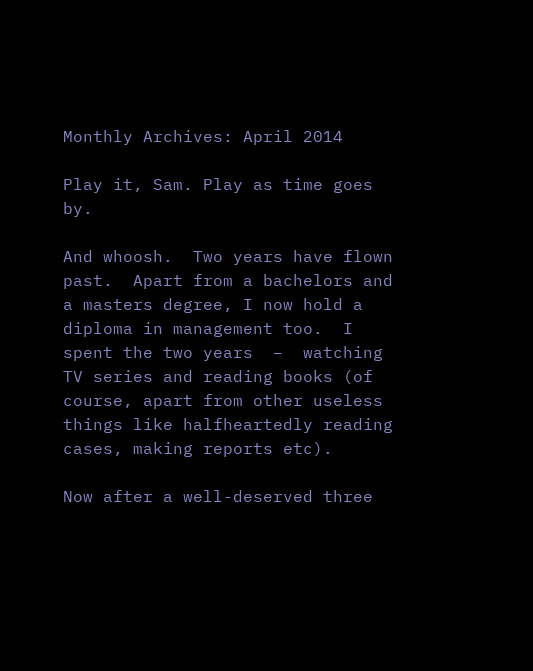Monthly Archives: April 2014

Play it, Sam. Play as time goes by.

And whoosh.  Two years have flown past.  Apart from a bachelors and a masters degree, I now hold a diploma in management too.  I spent the two years  –  watching TV series and reading books (of course, apart from other useless things like halfheartedly reading cases, making reports etc).

Now after a well-deserved three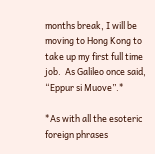months break, I will be moving to Hong Kong to take up my first full time job.  As Galileo once said, “Eppur si Muove”.*

*As with all the esoteric foreign phrases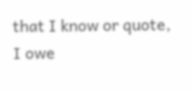that I know or quote, I owe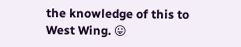the knowledge of this to West Wing. 😛